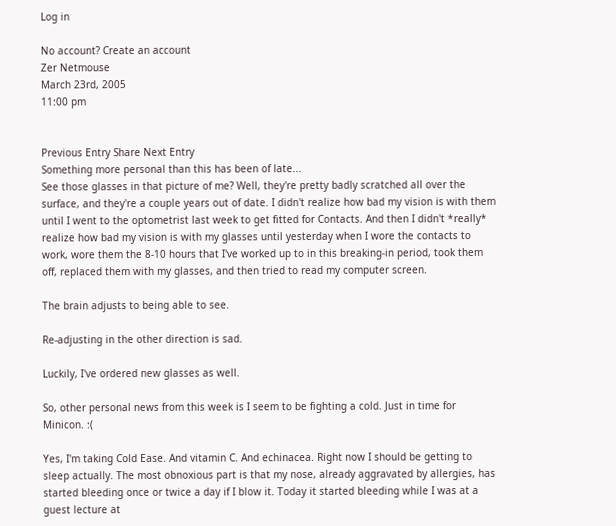Log in

No account? Create an account
Zer Netmouse
March 23rd, 2005
11:00 pm


Previous Entry Share Next Entry
Something more personal than this has been of late...
See those glasses in that picture of me? Well, they're pretty badly scratched all over the surface, and they're a couple years out of date. I didn't realize how bad my vision is with them until I went to the optometrist last week to get fitted for Contacts. And then I didn't *really* realize how bad my vision is with my glasses until yesterday when I wore the contacts to work, wore them the 8-10 hours that I've worked up to in this breaking-in period, took them off, replaced them with my glasses, and then tried to read my computer screen.

The brain adjusts to being able to see.

Re-adjusting in the other direction is sad.

Luckily, I've ordered new glasses as well.

So, other personal news from this week is I seem to be fighting a cold. Just in time for Minicon. :(

Yes, I'm taking Cold Ease. And vitamin C. And echinacea. Right now I should be getting to sleep actually. The most obnoxious part is that my nose, already aggravated by allergies, has started bleeding once or twice a day if I blow it. Today it started bleeding while I was at a guest lecture at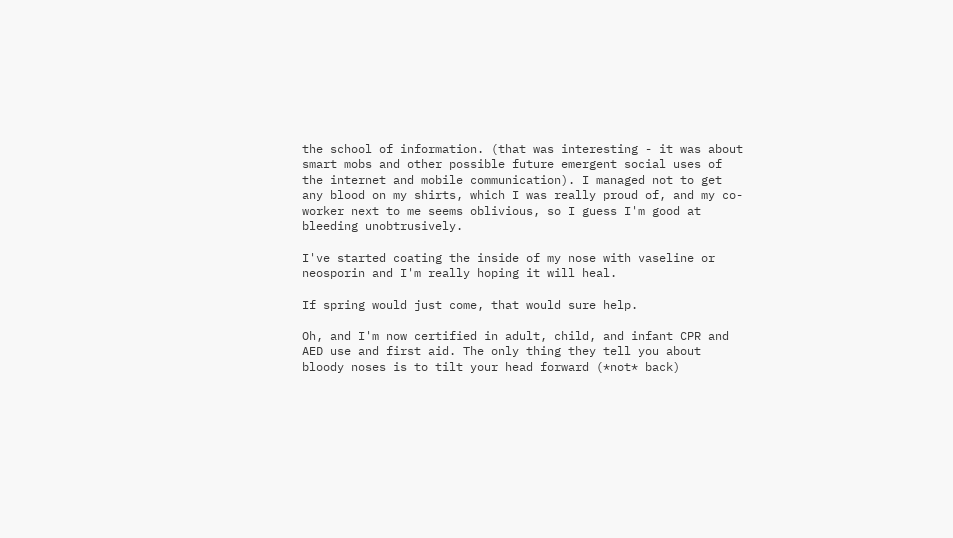the school of information. (that was interesting - it was about smart mobs and other possible future emergent social uses of the internet and mobile communication). I managed not to get any blood on my shirts, which I was really proud of, and my co-worker next to me seems oblivious, so I guess I'm good at bleeding unobtrusively.

I've started coating the inside of my nose with vaseline or neosporin and I'm really hoping it will heal.

If spring would just come, that would sure help.

Oh, and I'm now certified in adult, child, and infant CPR and AED use and first aid. The only thing they tell you about bloody noses is to tilt your head forward (*not* back)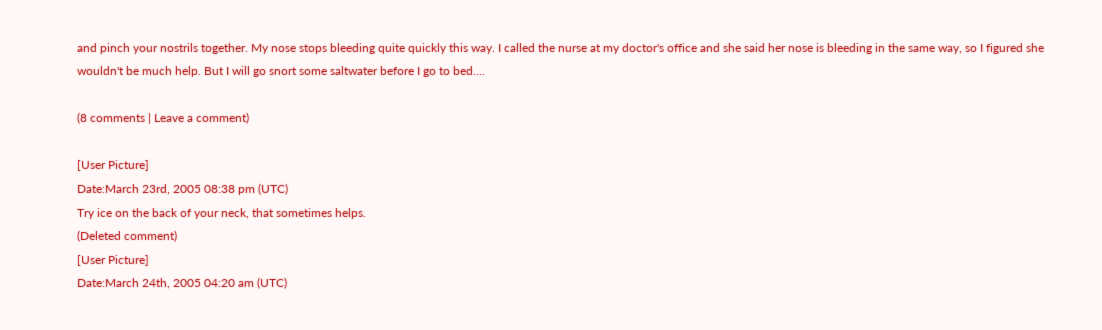and pinch your nostrils together. My nose stops bleeding quite quickly this way. I called the nurse at my doctor's office and she said her nose is bleeding in the same way, so I figured she wouldn't be much help. But I will go snort some saltwater before I go to bed....

(8 comments | Leave a comment)

[User Picture]
Date:March 23rd, 2005 08:38 pm (UTC)
Try ice on the back of your neck, that sometimes helps.
(Deleted comment)
[User Picture]
Date:March 24th, 2005 04:20 am (UTC)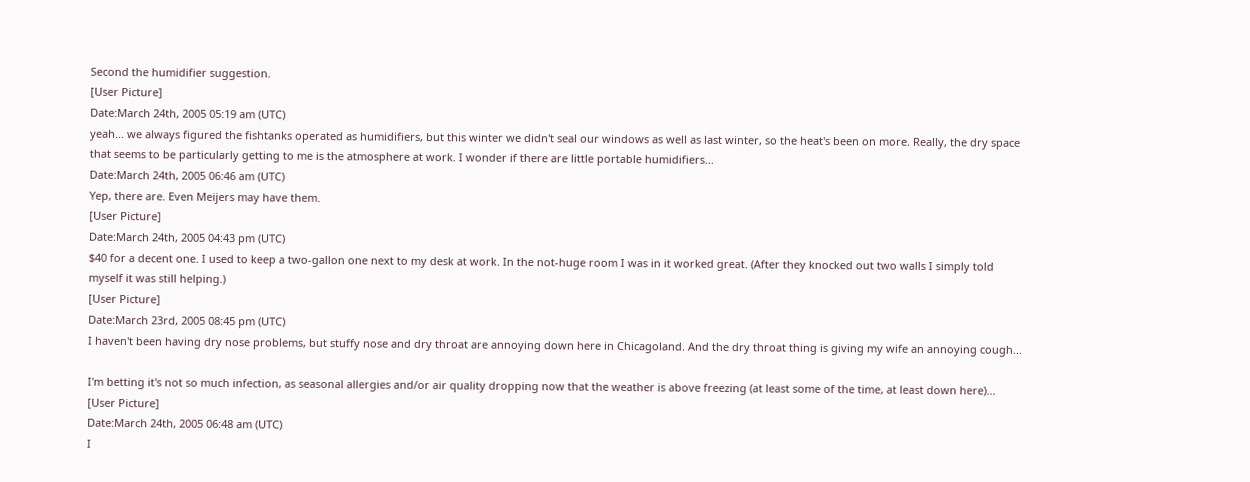Second the humidifier suggestion.
[User Picture]
Date:March 24th, 2005 05:19 am (UTC)
yeah... we always figured the fishtanks operated as humidifiers, but this winter we didn't seal our windows as well as last winter, so the heat's been on more. Really, the dry space that seems to be particularly getting to me is the atmosphere at work. I wonder if there are little portable humidifiers...
Date:March 24th, 2005 06:46 am (UTC)
Yep, there are. Even Meijers may have them.
[User Picture]
Date:March 24th, 2005 04:43 pm (UTC)
$40 for a decent one. I used to keep a two-gallon one next to my desk at work. In the not-huge room I was in it worked great. (After they knocked out two walls I simply told myself it was still helping.)
[User Picture]
Date:March 23rd, 2005 08:45 pm (UTC)
I haven't been having dry nose problems, but stuffy nose and dry throat are annoying down here in Chicagoland. And the dry throat thing is giving my wife an annoying cough...

I'm betting it's not so much infection, as seasonal allergies and/or air quality dropping now that the weather is above freezing (at least some of the time, at least down here)...
[User Picture]
Date:March 24th, 2005 06:48 am (UTC)
I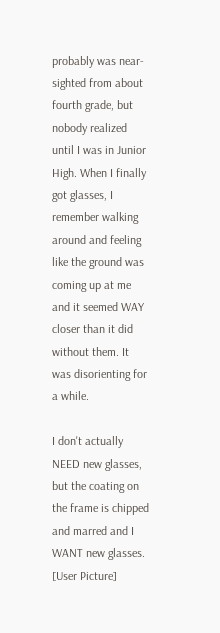probably was near-sighted from about fourth grade, but nobody realized until I was in Junior High. When I finally got glasses, I remember walking around and feeling like the ground was coming up at me and it seemed WAY closer than it did without them. It was disorienting for a while.

I don't actually NEED new glasses, but the coating on the frame is chipped and marred and I WANT new glasses.
[User Picture]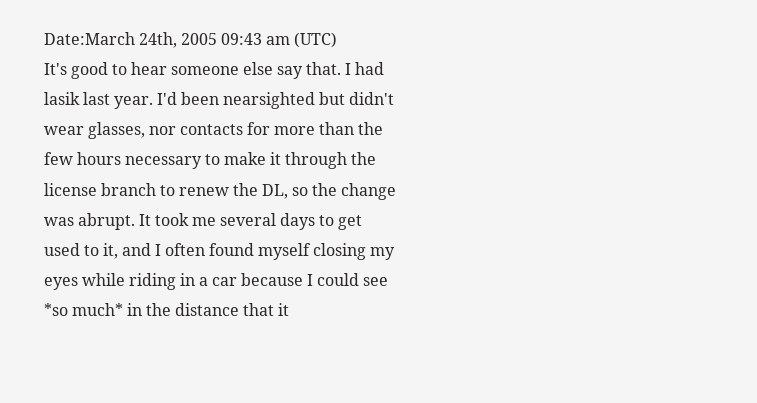Date:March 24th, 2005 09:43 am (UTC)
It's good to hear someone else say that. I had lasik last year. I'd been nearsighted but didn't wear glasses, nor contacts for more than the few hours necessary to make it through the license branch to renew the DL, so the change was abrupt. It took me several days to get used to it, and I often found myself closing my eyes while riding in a car because I could see *so much* in the distance that it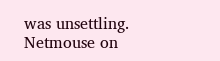was unsettling.
Netmouse on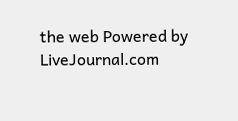the web Powered by LiveJournal.com